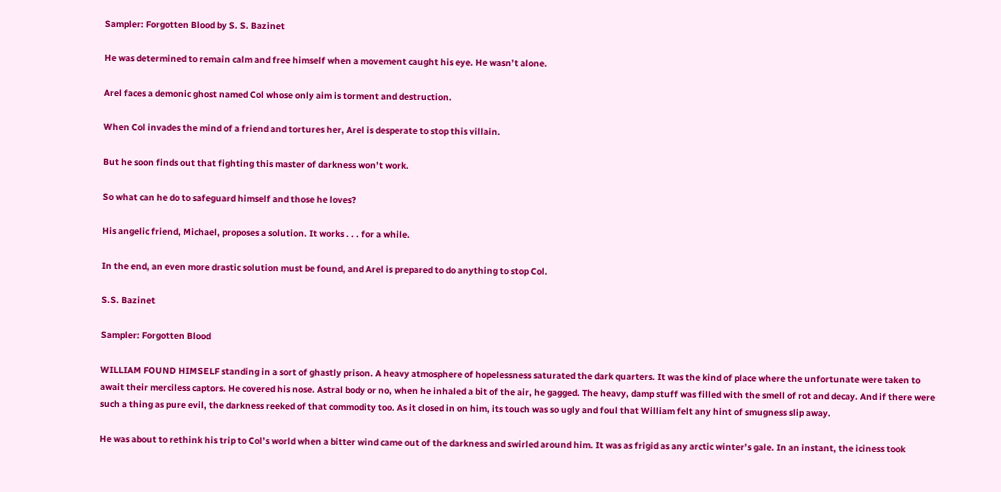Sampler: Forgotten Blood by S. S. Bazinet

He was determined to remain calm and free himself when a movement caught his eye. He wasn’t alone.

Arel faces a demonic ghost named Col whose only aim is torment and destruction.

When Col invades the mind of a friend and tortures her, Arel is desperate to stop this villain.

But he soon finds out that fighting this master of darkness won’t work.

So what can he do to safeguard himself and those he loves?

His angelic friend, Michael, proposes a solution. It works . . . for a while.

In the end, an even more drastic solution must be found, and Arel is prepared to do anything to stop Col.

S.S. Bazinet

Sampler: Forgotten Blood

WILLIAM FOUND HIMSELF standing in a sort of ghastly prison. A heavy atmosphere of hopelessness saturated the dark quarters. It was the kind of place where the unfortunate were taken to await their merciless captors. He covered his nose. Astral body or no, when he inhaled a bit of the air, he gagged. The heavy, damp stuff was filled with the smell of rot and decay. And if there were such a thing as pure evil, the darkness reeked of that commodity too. As it closed in on him, its touch was so ugly and foul that William felt any hint of smugness slip away.

He was about to rethink his trip to Col’s world when a bitter wind came out of the darkness and swirled around him. It was as frigid as any arctic winter’s gale. In an instant, the iciness took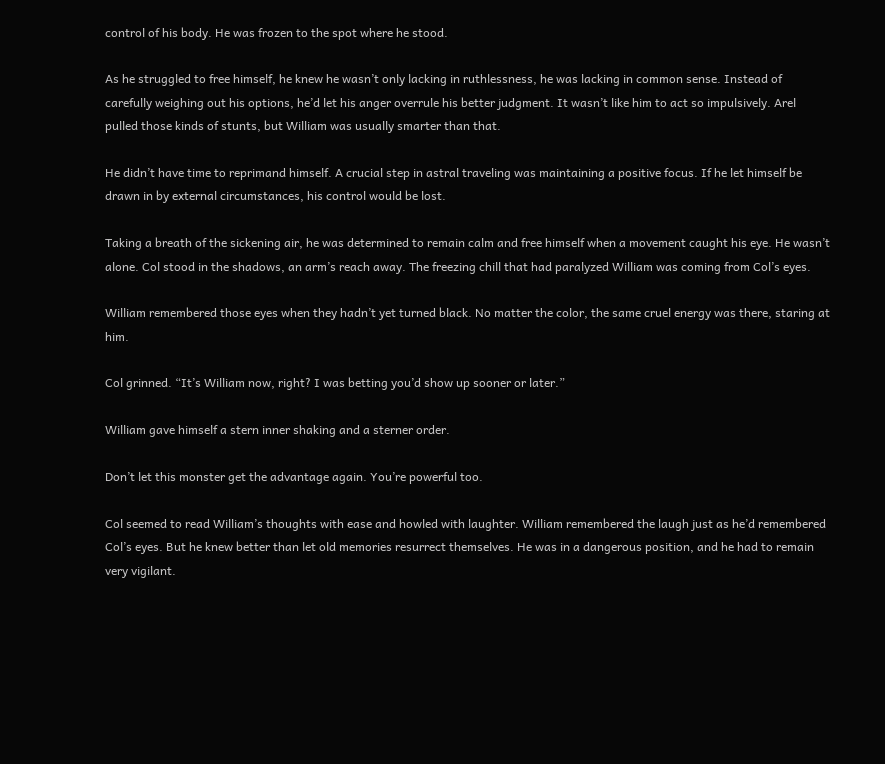control of his body. He was frozen to the spot where he stood.

As he struggled to free himself, he knew he wasn’t only lacking in ruthlessness, he was lacking in common sense. Instead of carefully weighing out his options, he’d let his anger overrule his better judgment. It wasn’t like him to act so impulsively. Arel pulled those kinds of stunts, but William was usually smarter than that.

He didn’t have time to reprimand himself. A crucial step in astral traveling was maintaining a positive focus. If he let himself be drawn in by external circumstances, his control would be lost.

Taking a breath of the sickening air, he was determined to remain calm and free himself when a movement caught his eye. He wasn’t alone. Col stood in the shadows, an arm’s reach away. The freezing chill that had paralyzed William was coming from Col’s eyes.

William remembered those eyes when they hadn’t yet turned black. No matter the color, the same cruel energy was there, staring at him.

Col grinned. “It’s William now, right? I was betting you’d show up sooner or later.”

William gave himself a stern inner shaking and a sterner order.

Don’t let this monster get the advantage again. You’re powerful too.

Col seemed to read William’s thoughts with ease and howled with laughter. William remembered the laugh just as he’d remembered Col’s eyes. But he knew better than let old memories resurrect themselves. He was in a dangerous position, and he had to remain very vigilant.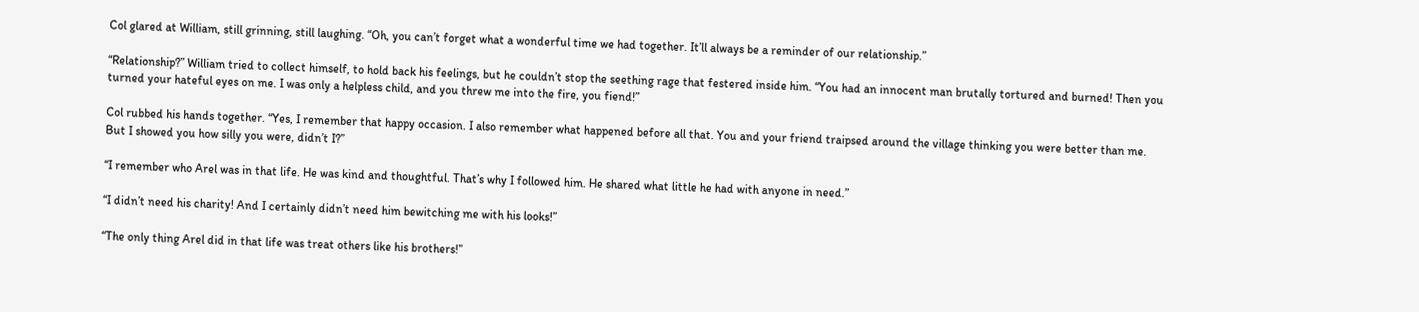Col glared at William, still grinning, still laughing. “Oh, you can’t forget what a wonderful time we had together. It’ll always be a reminder of our relationship.”

“Relationship?” William tried to collect himself, to hold back his feelings, but he couldn’t stop the seething rage that festered inside him. “You had an innocent man brutally tortured and burned! Then you turned your hateful eyes on me. I was only a helpless child, and you threw me into the fire, you fiend!”

Col rubbed his hands together. “Yes, I remember that happy occasion. I also remember what happened before all that. You and your friend traipsed around the village thinking you were better than me. But I showed you how silly you were, didn’t I?”

“I remember who Arel was in that life. He was kind and thoughtful. That’s why I followed him. He shared what little he had with anyone in need.”

“I didn’t need his charity! And I certainly didn’t need him bewitching me with his looks!”

“The only thing Arel did in that life was treat others like his brothers!”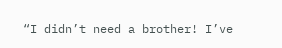“I didn’t need a brother! I’ve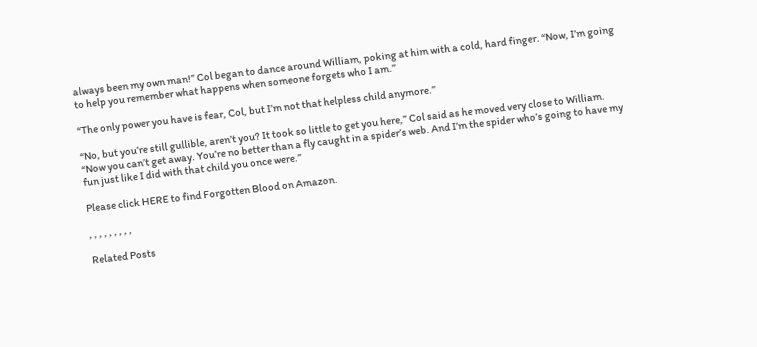always been my own man!” Col began to dance around William, poking at him with a cold, hard finger. “Now, I’m going to help you remember what happens when someone forgets who I am.”

“The only power you have is fear, Col, but I’m not that helpless child anymore.”

“No, but you’re still gullible, aren’t you? It took so little to get you here,” Col said as he moved very close to William. “Now you can’t get away. You’re no better than a fly caught in a spider’s web. And I’m the spider who’s going to have my fun just like I did with that child you once were.”

Please click HERE to find Forgotten Blood on Amazon.

, , , , , , , , ,

Related Posts